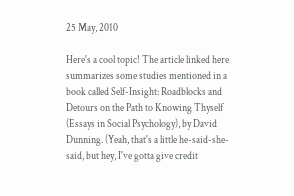25 May, 2010

Here's a cool topic! The article linked here summarizes some studies mentioned in a book called Self-Insight: Roadblocks and Detours on the Path to Knowing Thyself (Essays in Social Psychology), by David Dunning. (Yeah, that's a little he-said-she-said, but hey, I've gotta give credit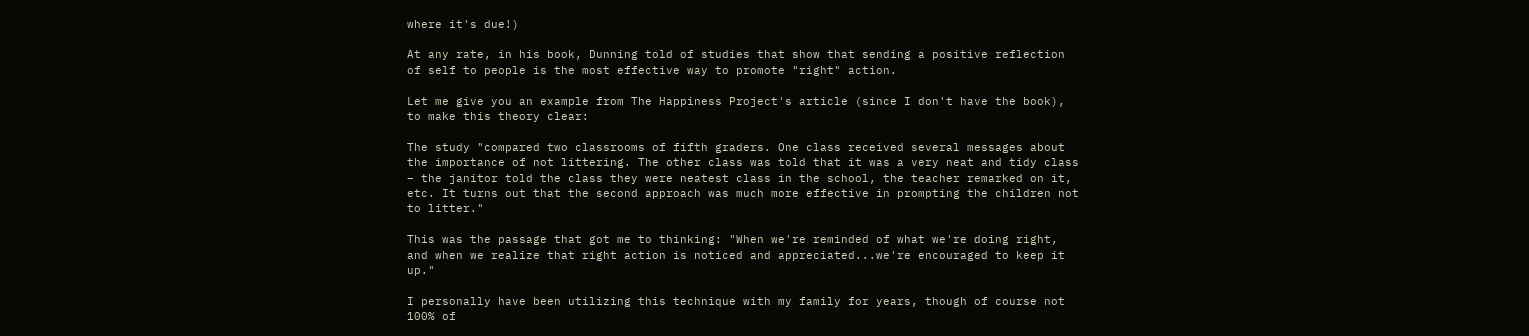where it's due!)

At any rate, in his book, Dunning told of studies that show that sending a positive reflection of self to people is the most effective way to promote "right" action.

Let me give you an example from The Happiness Project's article (since I don't have the book), to make this theory clear:

The study "compared two classrooms of fifth graders. One class received several messages about the importance of not littering. The other class was told that it was a very neat and tidy class – the janitor told the class they were neatest class in the school, the teacher remarked on it, etc. It turns out that the second approach was much more effective in prompting the children not to litter."

This was the passage that got me to thinking: "When we're reminded of what we're doing right, and when we realize that right action is noticed and appreciated...we're encouraged to keep it up."

I personally have been utilizing this technique with my family for years, though of course not 100% of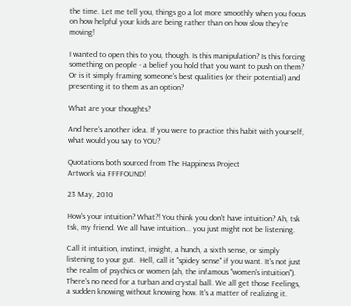the time. Let me tell you, things go a lot more smoothly when you focus on how helpful your kids are being rather than on how slow they're moving!

I wanted to open this to you, though. Is this manipulation? Is this forcing something on people - a belief you hold that you want to push on them? Or is it simply framing someone's best qualities (or their potential) and presenting it to them as an option?

What are your thoughts?

And here's another idea. If you were to practice this habit with yourself, what would you say to YOU?

Quotations both sourced from The Happiness Project
Artwork via FFFFOUND!

23 May, 2010

How's your intuition? What?! You think you don't have intuition? Ah, tsk tsk, my friend. We all have intuition... you just might not be listening.

Call it intuition, instinct, insight, a hunch, a sixth sense, or simply listening to your gut.  Hell, call it "spidey sense" if you want. It's not just the realm of psychics or women (ah, the infamous "women's intuition"). There's no need for a turban and crystal ball. We all get those Feelings, a sudden knowing without knowing how. It's a matter of realizing it.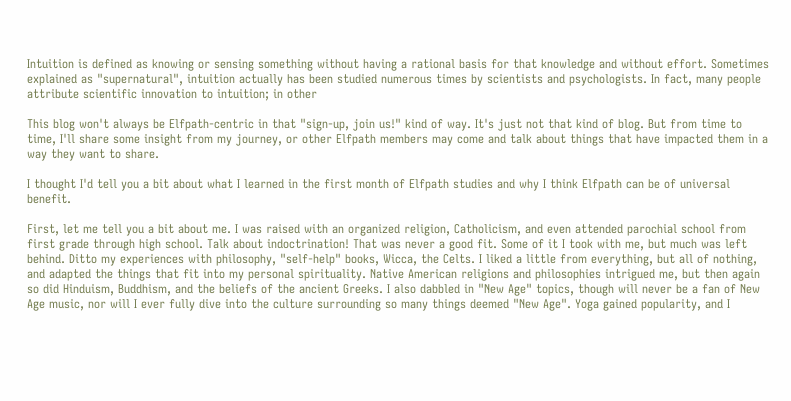Intuition is defined as knowing or sensing something without having a rational basis for that knowledge and without effort. Sometimes explained as "supernatural", intuition actually has been studied numerous times by scientists and psychologists. In fact, many people attribute scientific innovation to intuition; in other

This blog won't always be Elfpath-centric in that "sign-up, join us!" kind of way. It's just not that kind of blog. But from time to time, I'll share some insight from my journey, or other Elfpath members may come and talk about things that have impacted them in a way they want to share.

I thought I'd tell you a bit about what I learned in the first month of Elfpath studies and why I think Elfpath can be of universal benefit.

First, let me tell you a bit about me. I was raised with an organized religion, Catholicism, and even attended parochial school from first grade through high school. Talk about indoctrination! That was never a good fit. Some of it I took with me, but much was left behind. Ditto my experiences with philosophy, "self-help" books, Wicca, the Celts. I liked a little from everything, but all of nothing, and adapted the things that fit into my personal spirituality. Native American religions and philosophies intrigued me, but then again so did Hinduism, Buddhism, and the beliefs of the ancient Greeks. I also dabbled in "New Age" topics, though will never be a fan of New Age music, nor will I ever fully dive into the culture surrounding so many things deemed "New Age". Yoga gained popularity, and I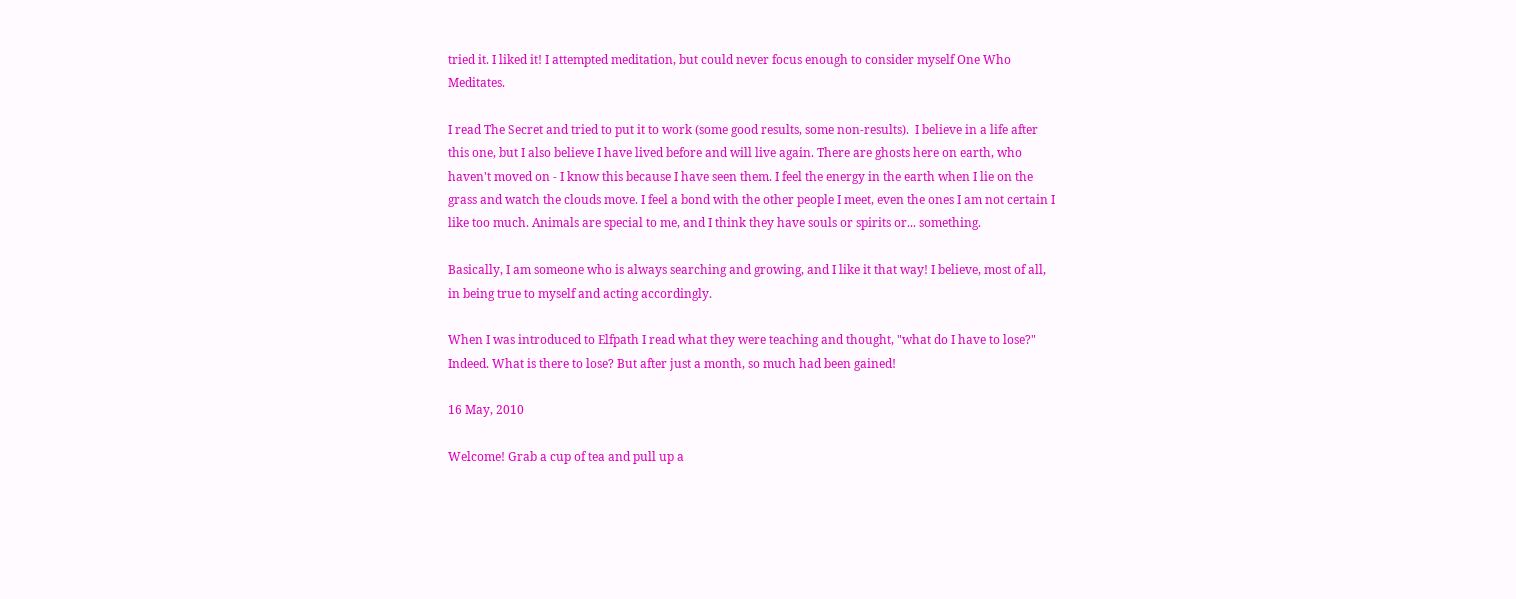tried it. I liked it! I attempted meditation, but could never focus enough to consider myself One Who Meditates.

I read The Secret and tried to put it to work (some good results, some non-results).  I believe in a life after this one, but I also believe I have lived before and will live again. There are ghosts here on earth, who haven't moved on - I know this because I have seen them. I feel the energy in the earth when I lie on the grass and watch the clouds move. I feel a bond with the other people I meet, even the ones I am not certain I like too much. Animals are special to me, and I think they have souls or spirits or... something.

Basically, I am someone who is always searching and growing, and I like it that way! I believe, most of all, in being true to myself and acting accordingly.

When I was introduced to Elfpath I read what they were teaching and thought, "what do I have to lose?" Indeed. What is there to lose? But after just a month, so much had been gained!

16 May, 2010

Welcome! Grab a cup of tea and pull up a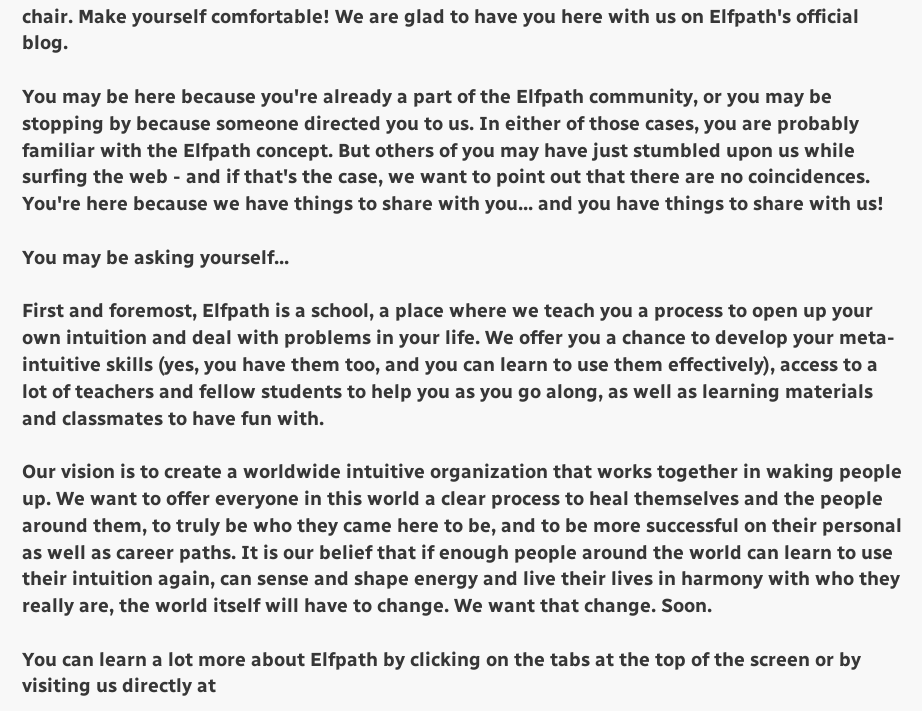chair. Make yourself comfortable! We are glad to have you here with us on Elfpath's official blog.

You may be here because you're already a part of the Elfpath community, or you may be stopping by because someone directed you to us. In either of those cases, you are probably familiar with the Elfpath concept. But others of you may have just stumbled upon us while surfing the web - and if that's the case, we want to point out that there are no coincidences. You're here because we have things to share with you... and you have things to share with us!

You may be asking yourself...

First and foremost, Elfpath is a school, a place where we teach you a process to open up your own intuition and deal with problems in your life. We offer you a chance to develop your meta-intuitive skills (yes, you have them too, and you can learn to use them effectively), access to a lot of teachers and fellow students to help you as you go along, as well as learning materials and classmates to have fun with.

Our vision is to create a worldwide intuitive organization that works together in waking people up. We want to offer everyone in this world a clear process to heal themselves and the people around them, to truly be who they came here to be, and to be more successful on their personal as well as career paths. It is our belief that if enough people around the world can learn to use their intuition again, can sense and shape energy and live their lives in harmony with who they really are, the world itself will have to change. We want that change. Soon.

You can learn a lot more about Elfpath by clicking on the tabs at the top of the screen or by visiting us directly at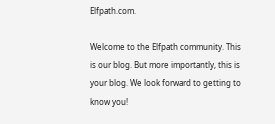Elfpath.com.

Welcome to the Elfpath community. This is our blog. But more importantly, this is your blog. We look forward to getting to know you!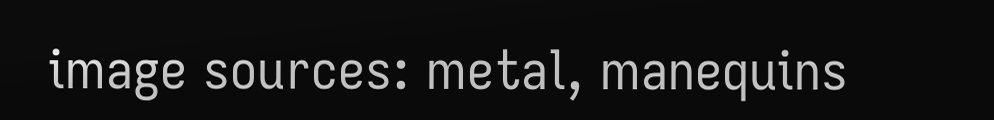image sources: metal, manequins